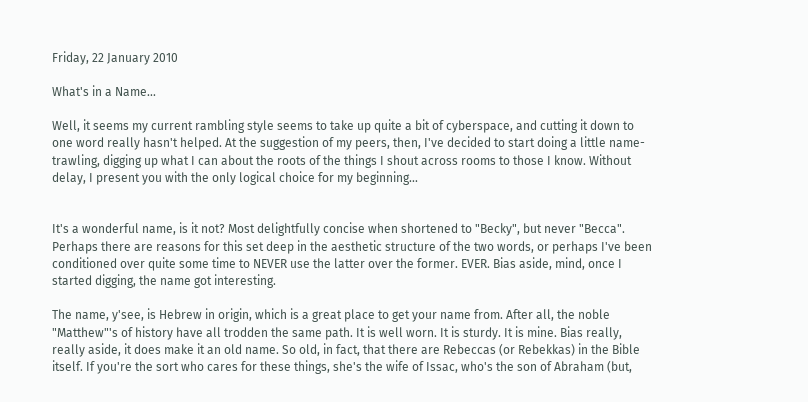Friday, 22 January 2010

What's in a Name...

Well, it seems my current rambling style seems to take up quite a bit of cyberspace, and cutting it down to one word really hasn't helped. At the suggestion of my peers, then, I've decided to start doing a little name-trawling, digging up what I can about the roots of the things I shout across rooms to those I know. Without delay, I present you with the only logical choice for my beginning...


It's a wonderful name, is it not? Most delightfully concise when shortened to "Becky", but never "Becca". Perhaps there are reasons for this set deep in the aesthetic structure of the two words, or perhaps I've been conditioned over quite some time to NEVER use the latter over the former. EVER. Bias aside, mind, once I started digging, the name got interesting.

The name, y'see, is Hebrew in origin, which is a great place to get your name from. After all, the noble "Matthew"'s of history have all trodden the same path. It is well worn. It is sturdy. It is mine. Bias really, really aside, it does make it an old name. So old, in fact, that there are Rebeccas (or Rebekkas) in the Bible itself. If you're the sort who cares for these things, she's the wife of Issac, who's the son of Abraham (but,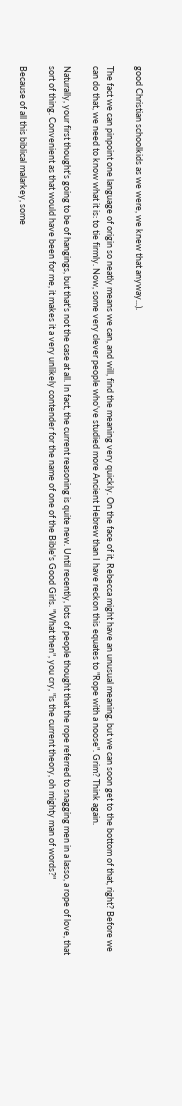good Christian schoolkids as we were, we knew that anyway...).

The fact we can pinpoint one language of origin so neatly means we can, and will, find the meaning very quickly. On the face of it, Rebecca might have an unusual meaning, but we can soon get to the bottom of that, right? Before we can do that, we need to know what it is: to tie firmly. Now, some very clever people who've studied more Ancient Hebrew than I have reckon this equates to "Rope with a noose". Grim? Think again.

Naturally, your first thought's going to be of hangings, but that's not the case at all. In fact, the current reasoning is quite new. Until recently, lots of people thought that the rope referred to snagging men in a lasso, a rope of love, that sort of thing. Convenient as that would have been for me, it makes it a very unlikely contender for the name of one of the Bible's Good Girls. "What then", you cry, "is the current theory, oh mighty man of words?"

Because of all this biblical malarkey, some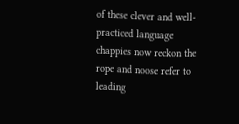of these clever and well-practiced language chappies now reckon the rope and noose refer to leading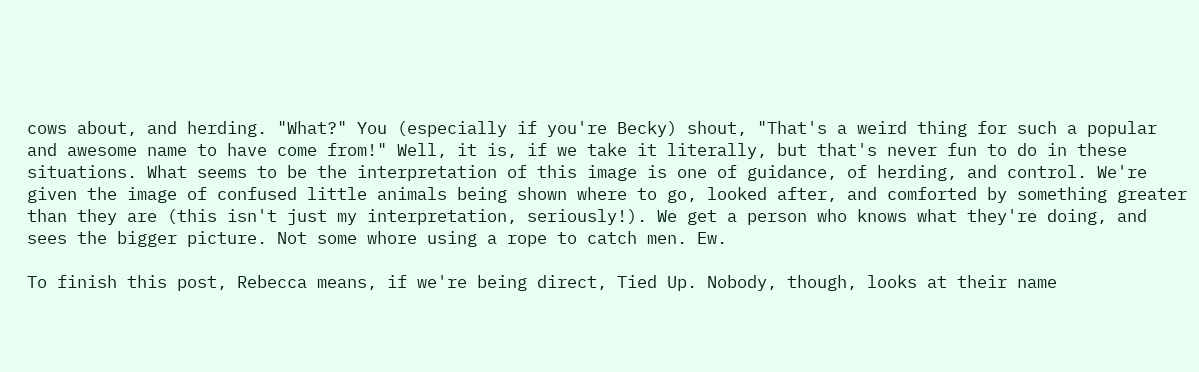cows about, and herding. "What?" You (especially if you're Becky) shout, "That's a weird thing for such a popular and awesome name to have come from!" Well, it is, if we take it literally, but that's never fun to do in these situations. What seems to be the interpretation of this image is one of guidance, of herding, and control. We're given the image of confused little animals being shown where to go, looked after, and comforted by something greater than they are (this isn't just my interpretation, seriously!). We get a person who knows what they're doing, and sees the bigger picture. Not some whore using a rope to catch men. Ew.

To finish this post, Rebecca means, if we're being direct, Tied Up. Nobody, though, looks at their name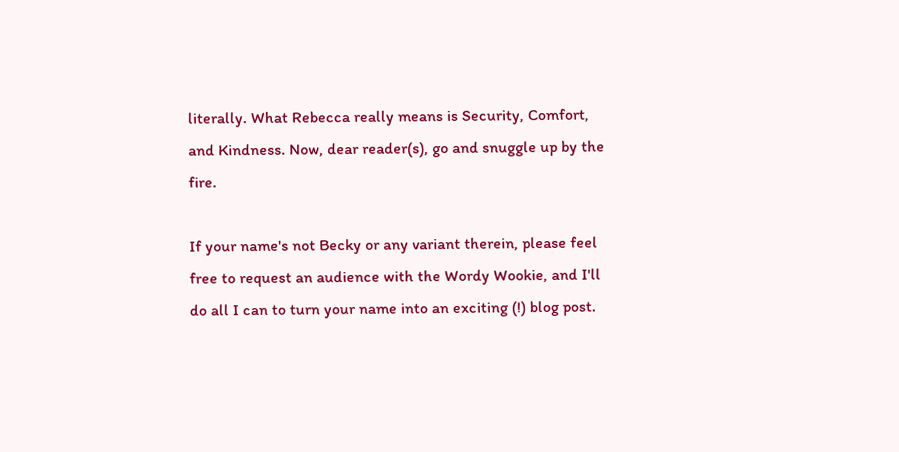literally. What Rebecca really means is Security, Comfort, and Kindness. Now, dear reader(s), go and snuggle up by the fire.

If your name's not Becky or any variant therein, please feel free to request an audience with the Wordy Wookie, and I'll do all I can to turn your name into an exciting (!) blog post.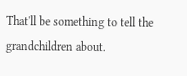That'll be something to tell the grandchildren about.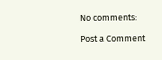No comments:

Post a Comment